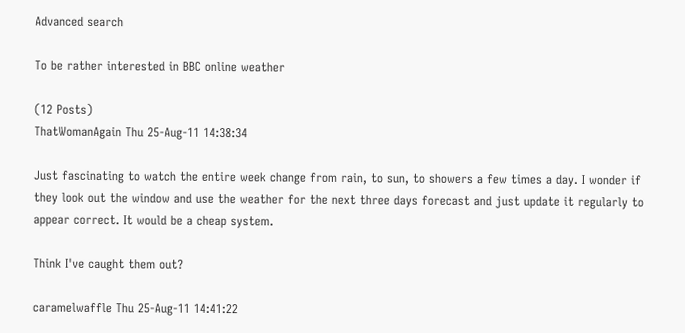Advanced search

To be rather interested in BBC online weather

(12 Posts)
ThatWomanAgain Thu 25-Aug-11 14:38:34

Just fascinating to watch the entire week change from rain, to sun, to showers a few times a day. I wonder if they look out the window and use the weather for the next three days forecast and just update it regularly to appear correct. It would be a cheap system.

Think I've caught them out?

caramelwaffle Thu 25-Aug-11 14:41:22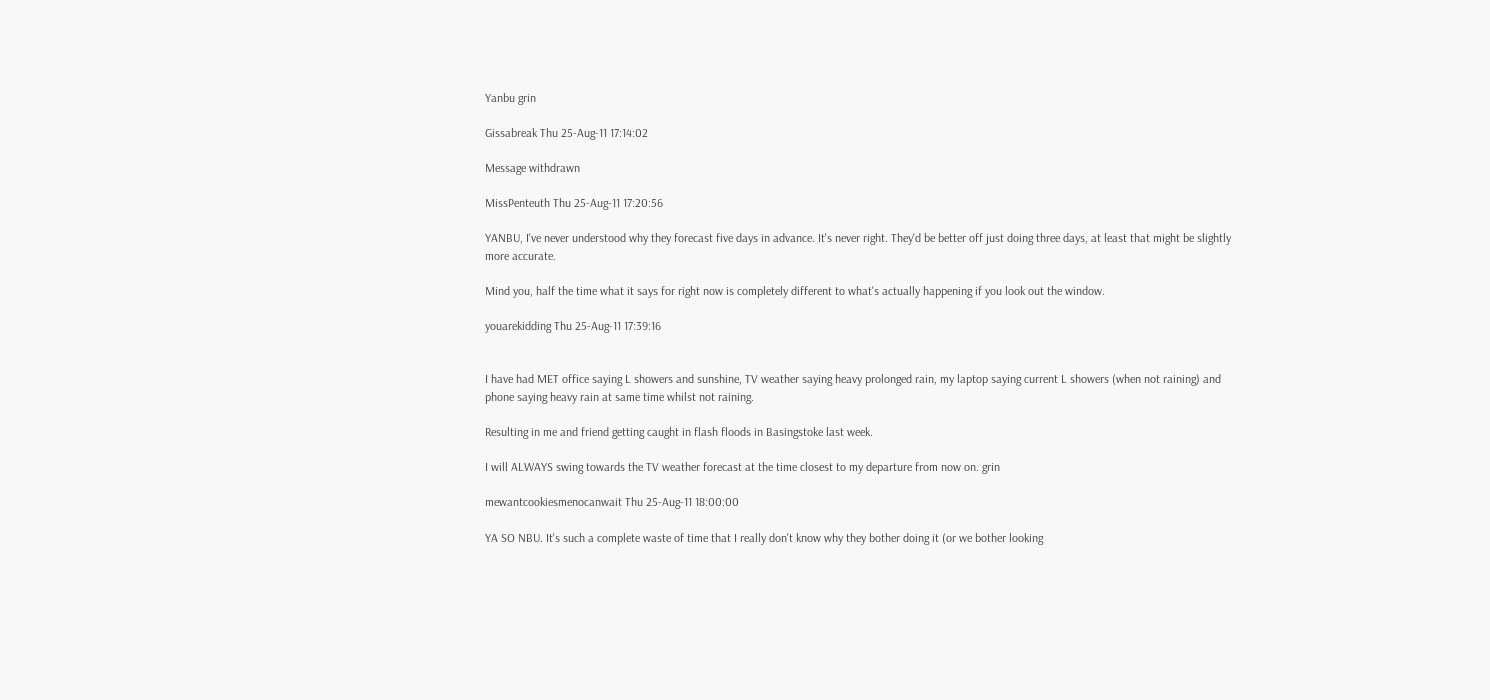Yanbu grin

Gissabreak Thu 25-Aug-11 17:14:02

Message withdrawn

MissPenteuth Thu 25-Aug-11 17:20:56

YANBU, I've never understood why they forecast five days in advance. It's never right. They'd be better off just doing three days, at least that might be slightly more accurate.

Mind you, half the time what it says for right now is completely different to what's actually happening if you look out the window.

youarekidding Thu 25-Aug-11 17:39:16


I have had MET office saying L showers and sunshine, TV weather saying heavy prolonged rain, my laptop saying current L showers (when not raining) and phone saying heavy rain at same time whilst not raining.

Resulting in me and friend getting caught in flash floods in Basingstoke last week.

I will ALWAYS swing towards the TV weather forecast at the time closest to my departure from now on. grin

mewantcookiesmenocanwait Thu 25-Aug-11 18:00:00

YA SO NBU. It's such a complete waste of time that I really don't know why they bother doing it (or we bother looking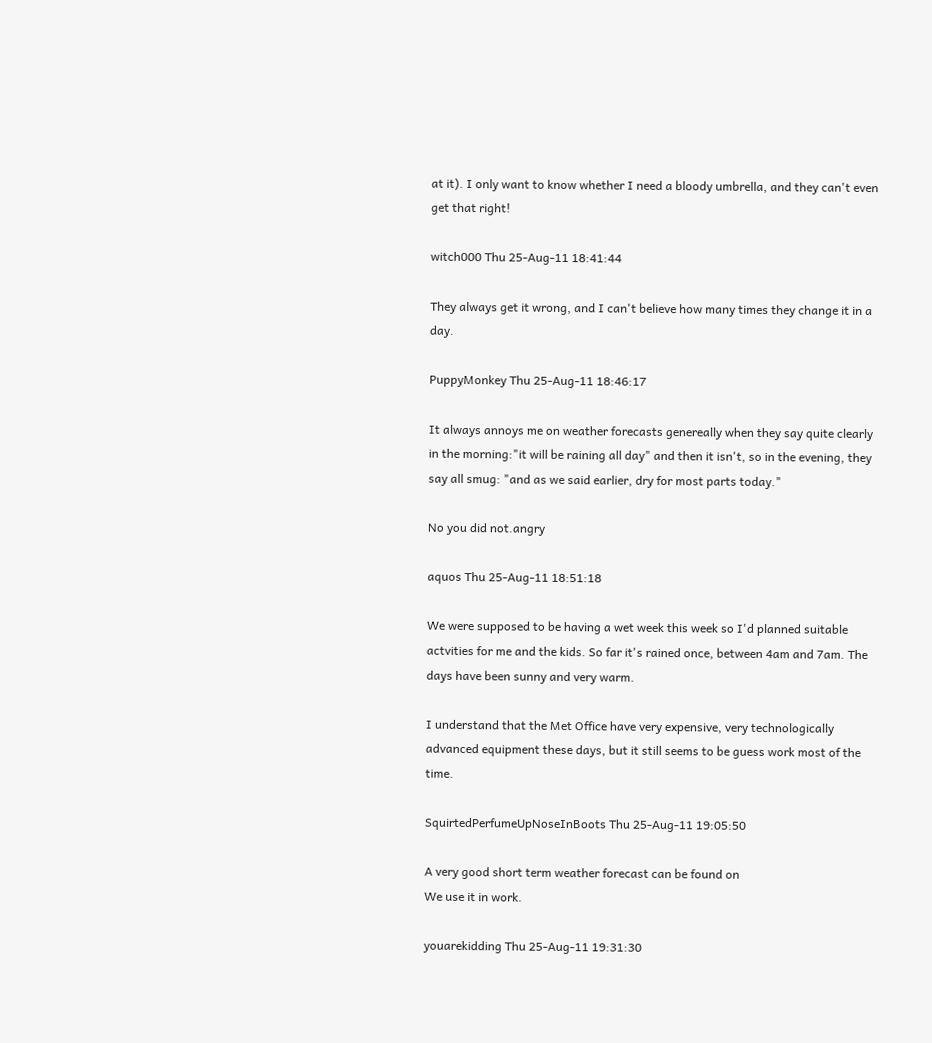at it). I only want to know whether I need a bloody umbrella, and they can't even get that right!

witch000 Thu 25-Aug-11 18:41:44

They always get it wrong, and I can't believe how many times they change it in a day.

PuppyMonkey Thu 25-Aug-11 18:46:17

It always annoys me on weather forecasts genereally when they say quite clearly in the morning:"it will be raining all day" and then it isn't, so in the evening, they say all smug: "and as we said earlier, dry for most parts today."

No you did not.angry

aquos Thu 25-Aug-11 18:51:18

We were supposed to be having a wet week this week so I'd planned suitable actvities for me and the kids. So far it's rained once, between 4am and 7am. The days have been sunny and very warm.

I understand that the Met Office have very expensive, very technologically advanced equipment these days, but it still seems to be guess work most of the time.

SquirtedPerfumeUpNoseInBoots Thu 25-Aug-11 19:05:50

A very good short term weather forecast can be found on
We use it in work.

youarekidding Thu 25-Aug-11 19:31:30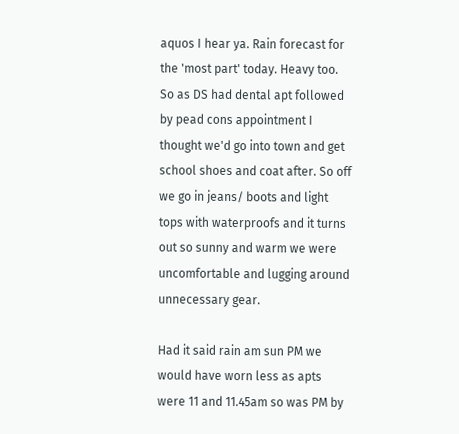aquos I hear ya. Rain forecast for the 'most part' today. Heavy too. So as DS had dental apt followed by pead cons appointment I thought we'd go into town and get school shoes and coat after. So off we go in jeans/ boots and light tops with waterproofs and it turns out so sunny and warm we were uncomfortable and lugging around unnecessary gear.

Had it said rain am sun PM we would have worn less as apts were 11 and 11.45am so was PM by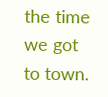the time we got to town.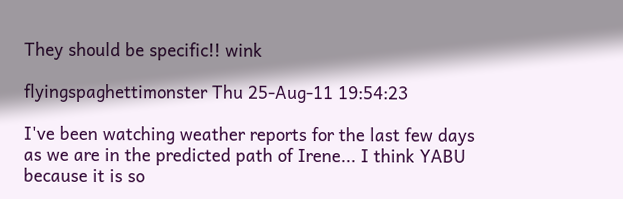They should be specific!! wink

flyingspaghettimonster Thu 25-Aug-11 19:54:23

I've been watching weather reports for the last few days as we are in the predicted path of Irene... I think YABU because it is so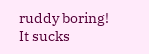ruddy boring! It sucks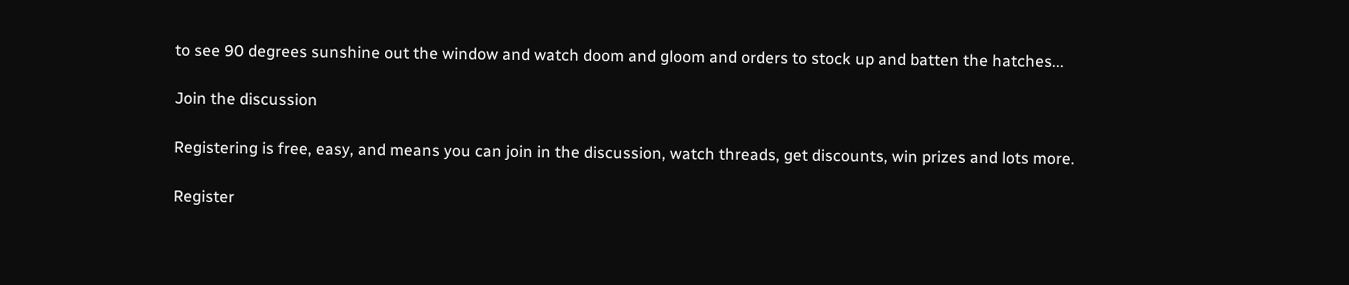to see 90 degrees sunshine out the window and watch doom and gloom and orders to stock up and batten the hatches...

Join the discussion

Registering is free, easy, and means you can join in the discussion, watch threads, get discounts, win prizes and lots more.

Register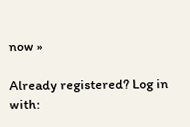now »

Already registered? Log in with: